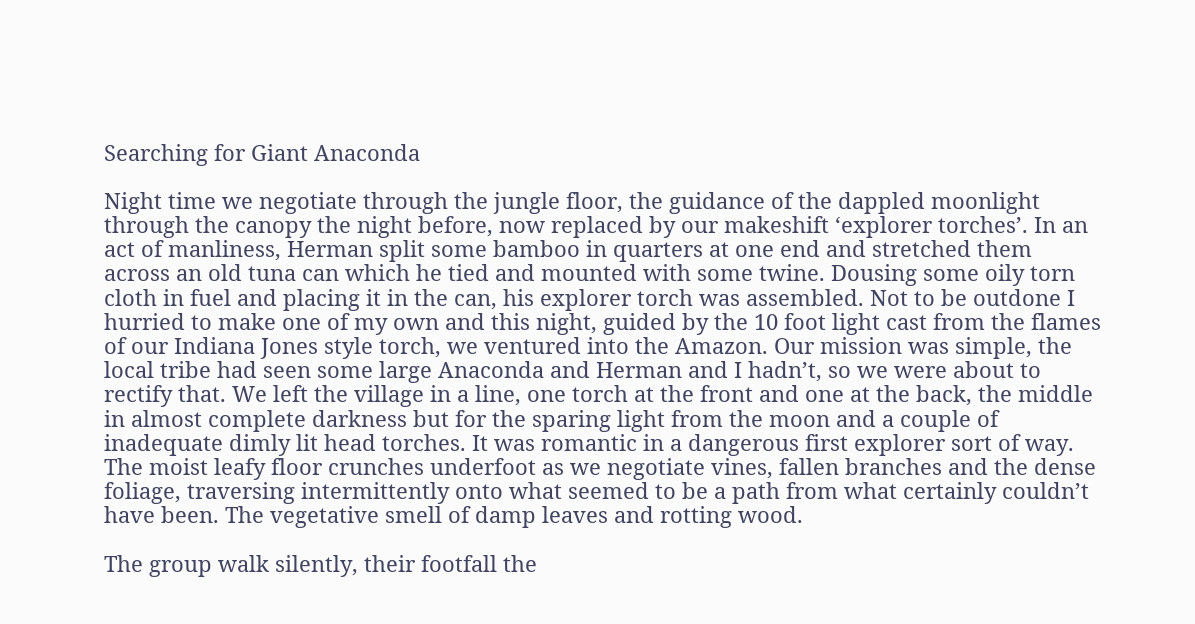Searching for Giant Anaconda

Night time we negotiate through the jungle floor, the guidance of the dappled moonlight through the canopy the night before, now replaced by our makeshift ‘explorer torches’. In an act of manliness, Herman split some bamboo in quarters at one end and stretched them across an old tuna can which he tied and mounted with some twine. Dousing some oily torn cloth in fuel and placing it in the can, his explorer torch was assembled. Not to be outdone I hurried to make one of my own and this night, guided by the 10 foot light cast from the flames of our Indiana Jones style torch, we ventured into the Amazon. Our mission was simple, the local tribe had seen some large Anaconda and Herman and I hadn’t, so we were about to rectify that. We left the village in a line, one torch at the front and one at the back, the middle in almost complete darkness but for the sparing light from the moon and a couple of inadequate dimly lit head torches. It was romantic in a dangerous first explorer sort of way. The moist leafy floor crunches underfoot as we negotiate vines, fallen branches and the dense foliage, traversing intermittently onto what seemed to be a path from what certainly couldn’t have been. The vegetative smell of damp leaves and rotting wood.

The group walk silently, their footfall the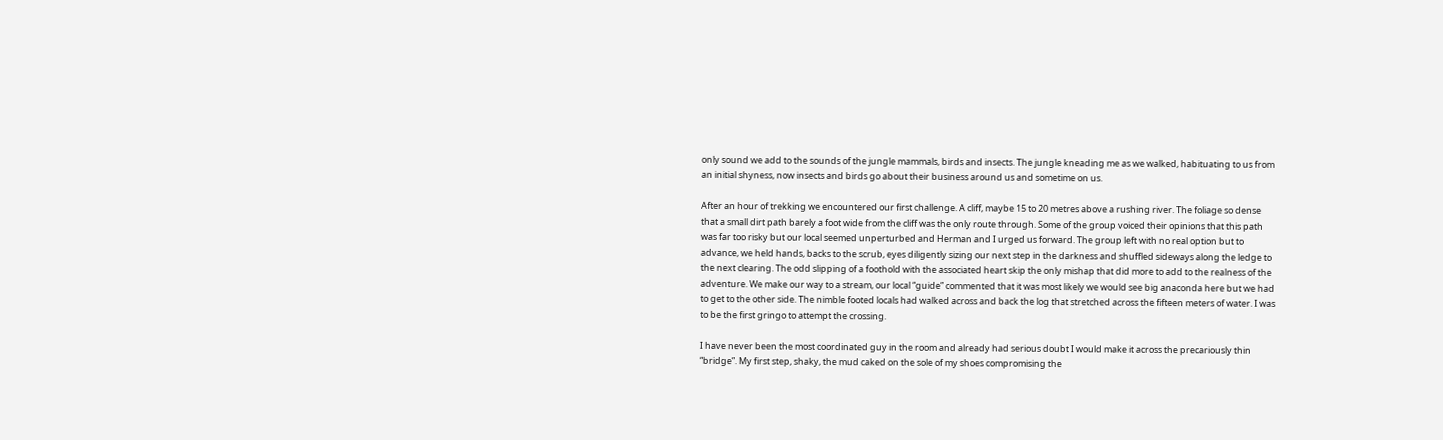only sound we add to the sounds of the jungle mammals, birds and insects. The jungle kneading me as we walked, habituating to us from an initial shyness, now insects and birds go about their business around us and sometime on us.

After an hour of trekking we encountered our first challenge. A cliff, maybe 15 to 20 metres above a rushing river. The foliage so dense that a small dirt path barely a foot wide from the cliff was the only route through. Some of the group voiced their opinions that this path was far too risky but our local seemed unperturbed and Herman and I urged us forward. The group left with no real option but to advance, we held hands, backs to the scrub, eyes diligently sizing our next step in the darkness and shuffled sideways along the ledge to the next clearing. The odd slipping of a foothold with the associated heart skip the only mishap that did more to add to the realness of the adventure. We make our way to a stream, our local “guide” commented that it was most likely we would see big anaconda here but we had to get to the other side. The nimble footed locals had walked across and back the log that stretched across the fifteen meters of water. I was to be the first gringo to attempt the crossing.

I have never been the most coordinated guy in the room and already had serious doubt I would make it across the precariously thin “bridge”. My first step, shaky, the mud caked on the sole of my shoes compromising the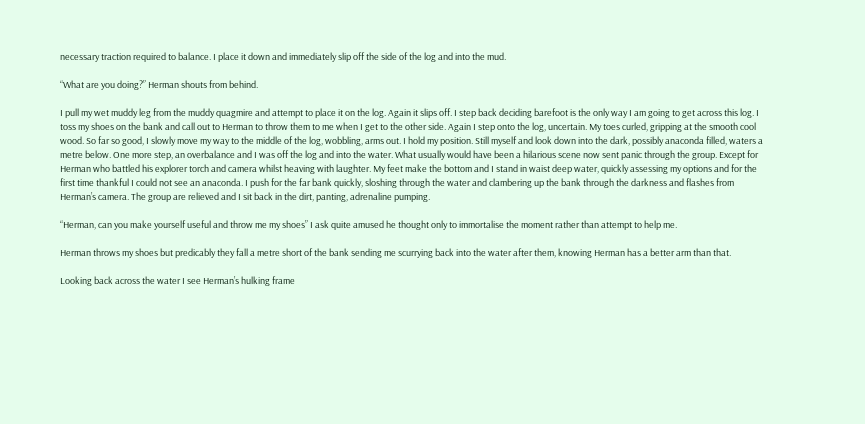necessary traction required to balance. I place it down and immediately slip off the side of the log and into the mud.

“What are you doing?” Herman shouts from behind.

I pull my wet muddy leg from the muddy quagmire and attempt to place it on the log. Again it slips off. I step back deciding barefoot is the only way I am going to get across this log. I toss my shoes on the bank and call out to Herman to throw them to me when I get to the other side. Again I step onto the log, uncertain. My toes curled, gripping at the smooth cool wood. So far so good, I slowly move my way to the middle of the log, wobbling, arms out. I hold my position. Still myself and look down into the dark, possibly anaconda filled, waters a metre below. One more step, an overbalance and I was off the log and into the water. What usually would have been a hilarious scene now sent panic through the group. Except for Herman who battled his explorer torch and camera whilst heaving with laughter. My feet make the bottom and I stand in waist deep water, quickly assessing my options and for the first time thankful I could not see an anaconda. I push for the far bank quickly, sloshing through the water and clambering up the bank through the darkness and flashes from Herman’s camera. The group are relieved and I sit back in the dirt, panting, adrenaline pumping.

“Herman, can you make yourself useful and throw me my shoes” I ask quite amused he thought only to immortalise the moment rather than attempt to help me.

Herman throws my shoes but predicably they fall a metre short of the bank sending me scurrying back into the water after them, knowing Herman has a better arm than that.

Looking back across the water I see Herman’s hulking frame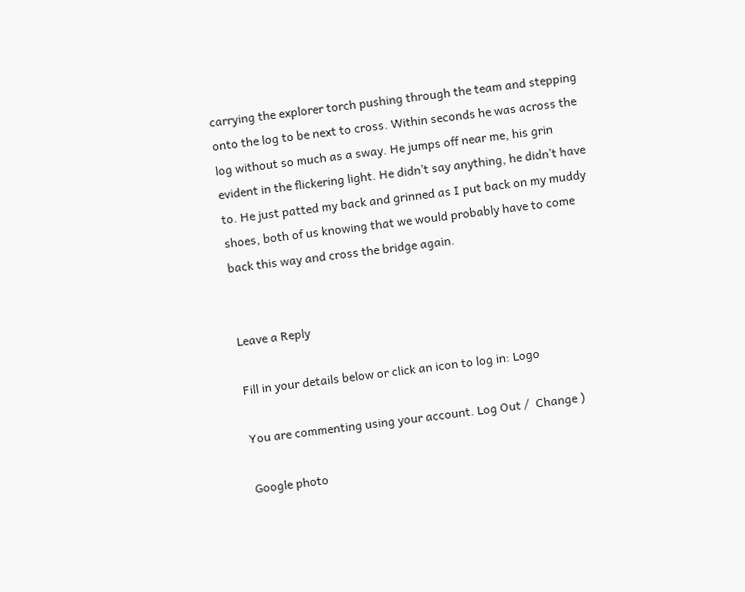carrying the explorer torch pushing through the team and stepping onto the log to be next to cross. Within seconds he was across the log without so much as a sway. He jumps off near me, his grin evident in the flickering light. He didn’t say anything, he didn’t have to. He just patted my back and grinned as I put back on my muddy shoes, both of us knowing that we would probably have to come back this way and cross the bridge again.


Leave a Reply

Fill in your details below or click an icon to log in: Logo

You are commenting using your account. Log Out /  Change )

Google photo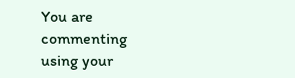You are commenting using your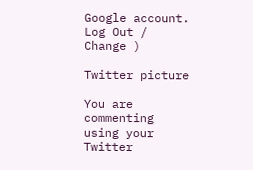Google account. Log Out /  Change )

Twitter picture

You are commenting using your Twitter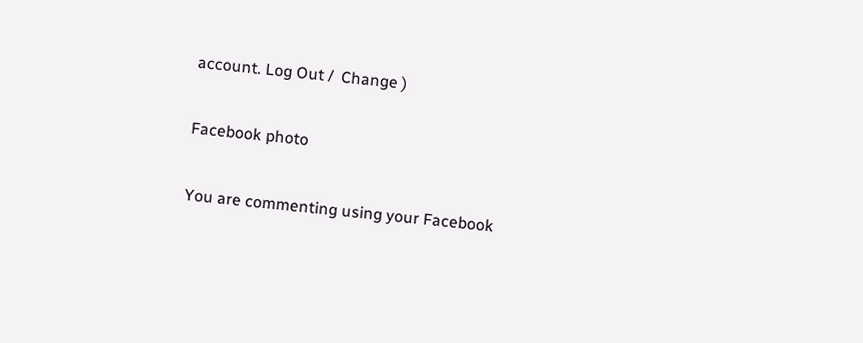account. Log Out /  Change )

Facebook photo

You are commenting using your Facebook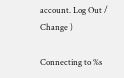account. Log Out /  Change )

Connecting to %s